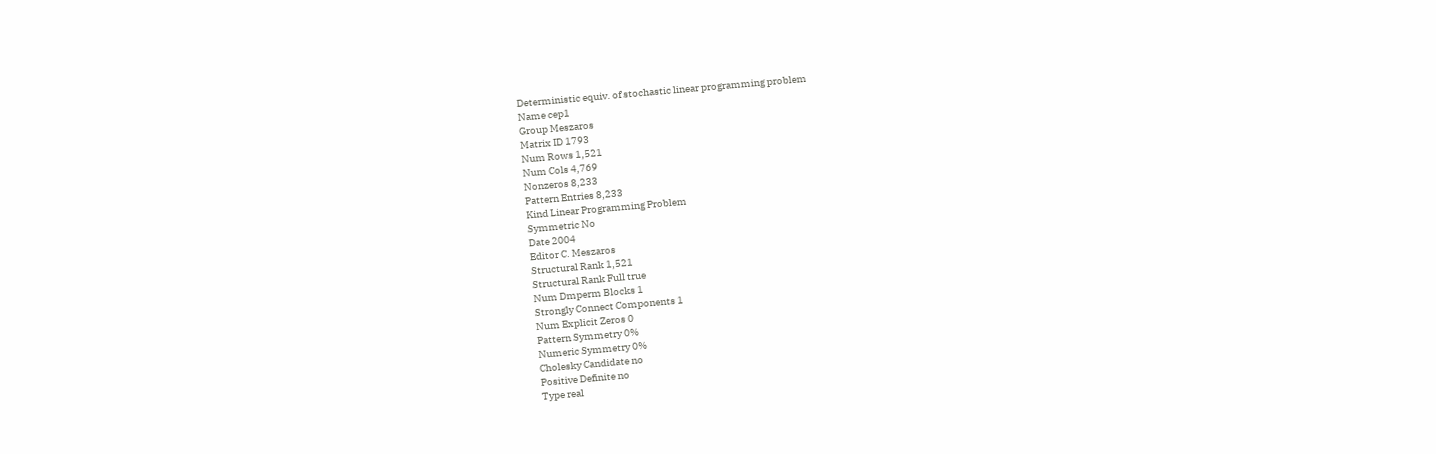Deterministic equiv. of stochastic linear programming problem
Name cep1
Group Meszaros
Matrix ID 1793
Num Rows 1,521
Num Cols 4,769
Nonzeros 8,233
Pattern Entries 8,233
Kind Linear Programming Problem
Symmetric No
Date 2004
Editor C. Meszaros
Structural Rank 1,521
Structural Rank Full true
Num Dmperm Blocks 1
Strongly Connect Components 1
Num Explicit Zeros 0
Pattern Symmetry 0%
Numeric Symmetry 0%
Cholesky Candidate no
Positive Definite no
Type real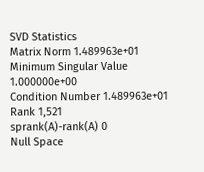SVD Statistics
Matrix Norm 1.489963e+01
Minimum Singular Value 1.000000e+00
Condition Number 1.489963e+01
Rank 1,521
sprank(A)-rank(A) 0
Null Space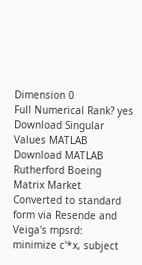Dimension 0
Full Numerical Rank? yes
Download Singular Values MATLAB
Download MATLAB Rutherford Boeing Matrix Market
Converted to standard form via Resende and Veiga's mpsrd:
minimize c'*x, subject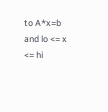to A*x=b and lo <= x <= hi